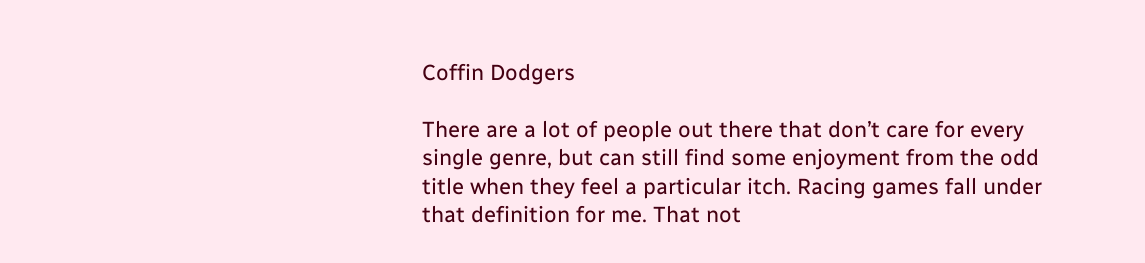Coffin Dodgers

There are a lot of people out there that don’t care for every single genre, but can still find some enjoyment from the odd title when they feel a particular itch. Racing games fall under that definition for me. That not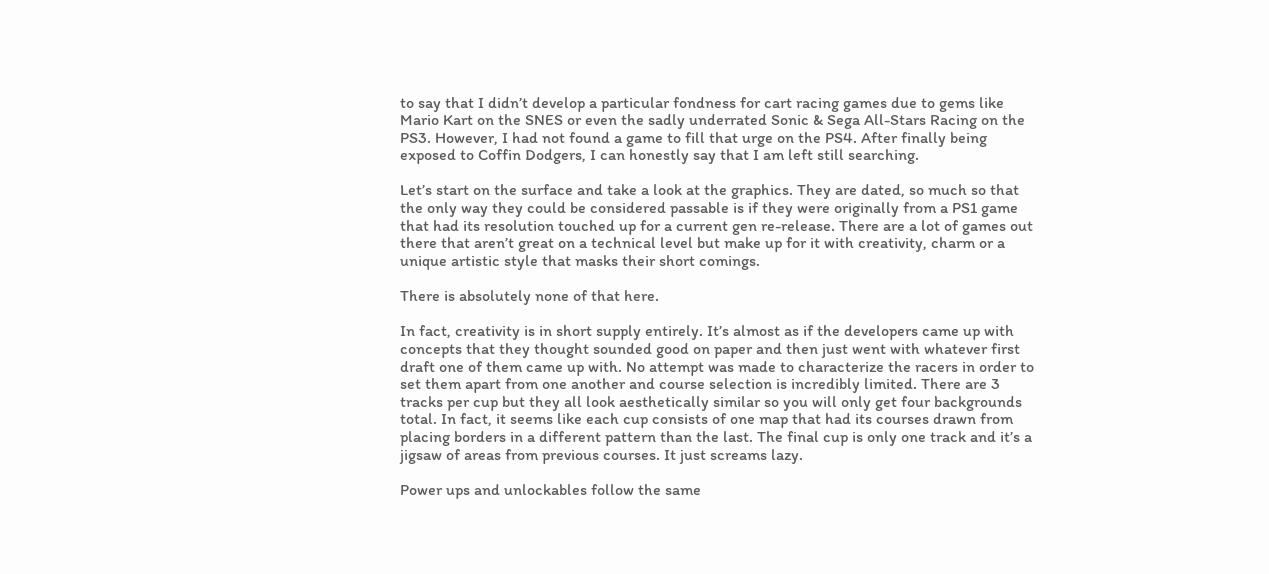to say that I didn’t develop a particular fondness for cart racing games due to gems like Mario Kart on the SNES or even the sadly underrated Sonic & Sega All-Stars Racing on the PS3. However, I had not found a game to fill that urge on the PS4. After finally being exposed to Coffin Dodgers, I can honestly say that I am left still searching.

Let’s start on the surface and take a look at the graphics. They are dated, so much so that the only way they could be considered passable is if they were originally from a PS1 game that had its resolution touched up for a current gen re-release. There are a lot of games out there that aren’t great on a technical level but make up for it with creativity, charm or a unique artistic style that masks their short comings.

There is absolutely none of that here.

In fact, creativity is in short supply entirely. It’s almost as if the developers came up with concepts that they thought sounded good on paper and then just went with whatever first draft one of them came up with. No attempt was made to characterize the racers in order to set them apart from one another and course selection is incredibly limited. There are 3 tracks per cup but they all look aesthetically similar so you will only get four backgrounds total. In fact, it seems like each cup consists of one map that had its courses drawn from placing borders in a different pattern than the last. The final cup is only one track and it’s a jigsaw of areas from previous courses. It just screams lazy.

Power ups and unlockables follow the same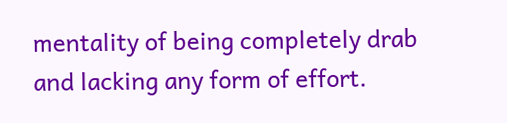mentality of being completely drab and lacking any form of effort.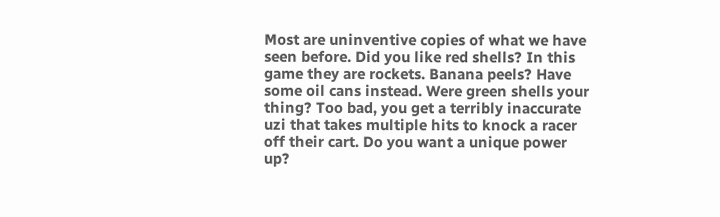Most are uninventive copies of what we have seen before. Did you like red shells? In this game they are rockets. Banana peels? Have some oil cans instead. Were green shells your thing? Too bad, you get a terribly inaccurate uzi that takes multiple hits to knock a racer off their cart. Do you want a unique power up?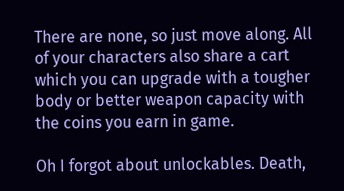There are none, so just move along. All of your characters also share a cart which you can upgrade with a tougher body or better weapon capacity with the coins you earn in game.

Oh I forgot about unlockables. Death,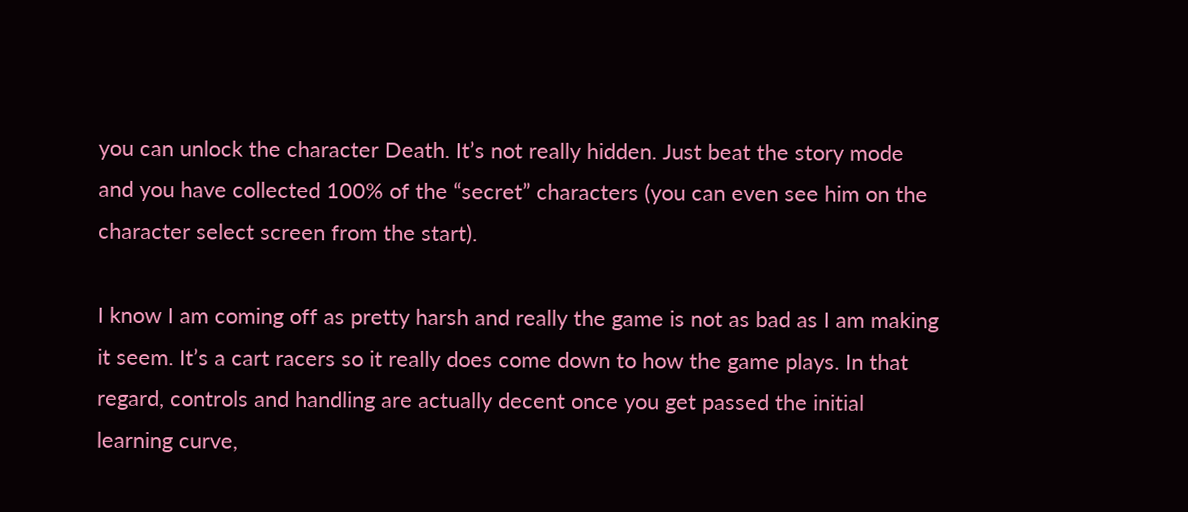you can unlock the character Death. It’s not really hidden. Just beat the story mode and you have collected 100% of the “secret” characters (you can even see him on the character select screen from the start).

I know I am coming off as pretty harsh and really the game is not as bad as I am making it seem. It’s a cart racers so it really does come down to how the game plays. In that regard, controls and handling are actually decent once you get passed the initial learning curve,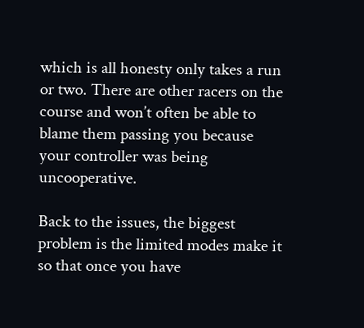which is all honesty only takes a run or two. There are other racers on the course and won’t often be able to blame them passing you because your controller was being uncooperative.

Back to the issues, the biggest problem is the limited modes make it so that once you have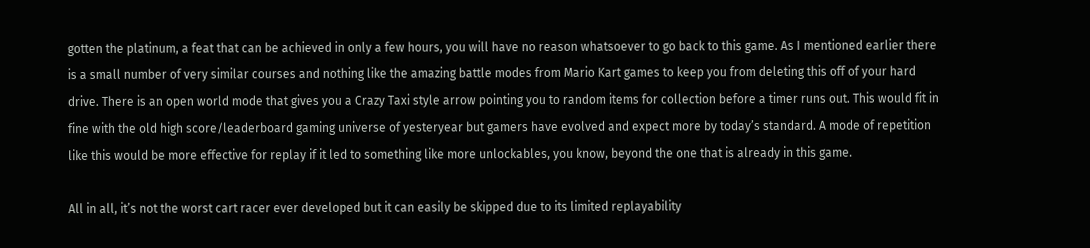gotten the platinum, a feat that can be achieved in only a few hours, you will have no reason whatsoever to go back to this game. As I mentioned earlier there is a small number of very similar courses and nothing like the amazing battle modes from Mario Kart games to keep you from deleting this off of your hard drive. There is an open world mode that gives you a Crazy Taxi style arrow pointing you to random items for collection before a timer runs out. This would fit in fine with the old high score/leaderboard gaming universe of yesteryear but gamers have evolved and expect more by today’s standard. A mode of repetition like this would be more effective for replay if it led to something like more unlockables, you know, beyond the one that is already in this game.

All in all, it’s not the worst cart racer ever developed but it can easily be skipped due to its limited replayability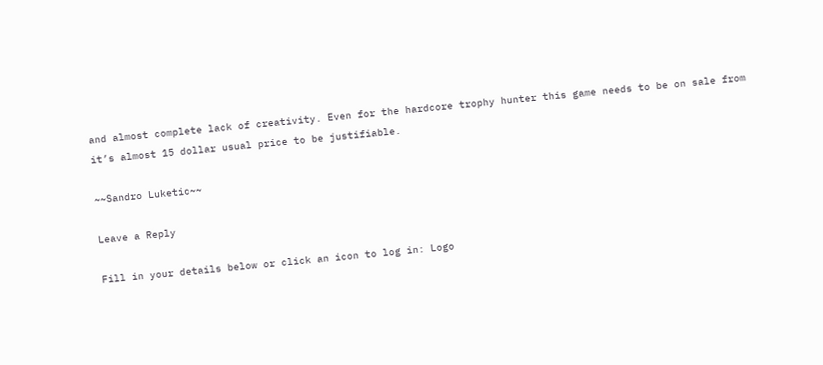and almost complete lack of creativity. Even for the hardcore trophy hunter this game needs to be on sale from it’s almost 15 dollar usual price to be justifiable.

~~Sandro Luketic~~

Leave a Reply

Fill in your details below or click an icon to log in: Logo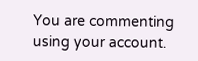You are commenting using your account.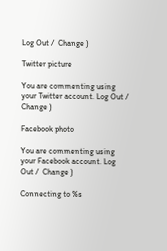Log Out /  Change )

Twitter picture

You are commenting using your Twitter account. Log Out /  Change )

Facebook photo

You are commenting using your Facebook account. Log Out /  Change )

Connecting to %s